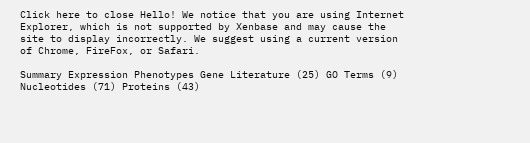Click here to close Hello! We notice that you are using Internet Explorer, which is not supported by Xenbase and may cause the site to display incorrectly. We suggest using a current version of Chrome, FireFox, or Safari.

Summary Expression Phenotypes Gene Literature (25) GO Terms (9) Nucleotides (71) Proteins (43)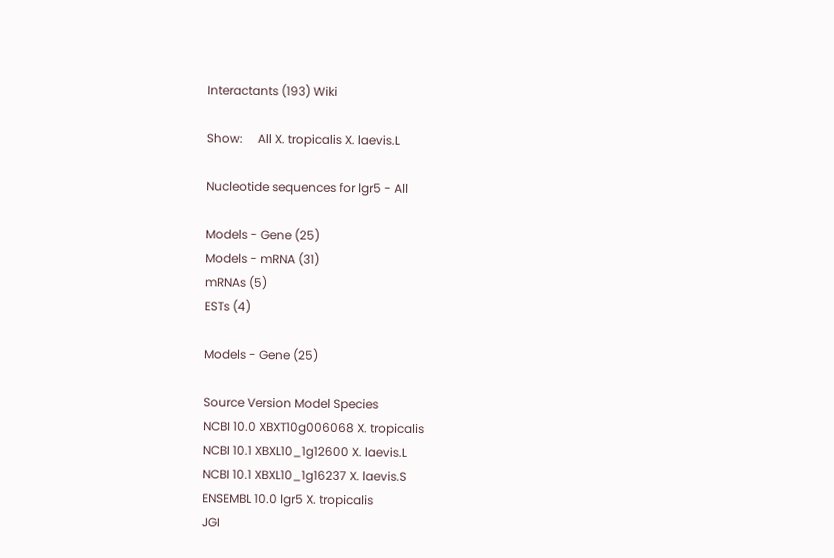Interactants (193) Wiki

Show:     All X. tropicalis X. laevis.L

Nucleotide sequences for lgr5 - All

Models - Gene (25)
Models - mRNA (31)
mRNAs (5)
ESTs (4)

Models - Gene (25)

Source Version Model Species
NCBI 10.0 XBXT10g006068 X. tropicalis
NCBI 10.1 XBXL10_1g12600 X. laevis.L
NCBI 10.1 XBXL10_1g16237 X. laevis.S
ENSEMBL 10.0 lgr5 X. tropicalis
JGI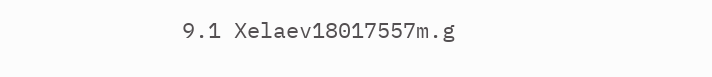9.1 Xelaev18017557m.g